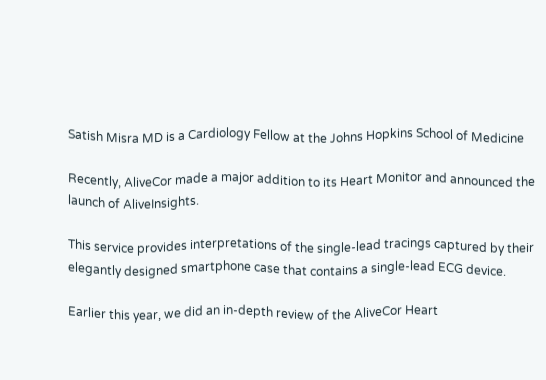Satish Misra MD is a Cardiology Fellow at the Johns Hopkins School of Medicine

Recently, AliveCor made a major addition to its Heart Monitor and announced the launch of AliveInsights.

This service provides interpretations of the single-lead tracings captured by their elegantly designed smartphone case that contains a single-lead ECG device.

Earlier this year, we did an in-depth review of the AliveCor Heart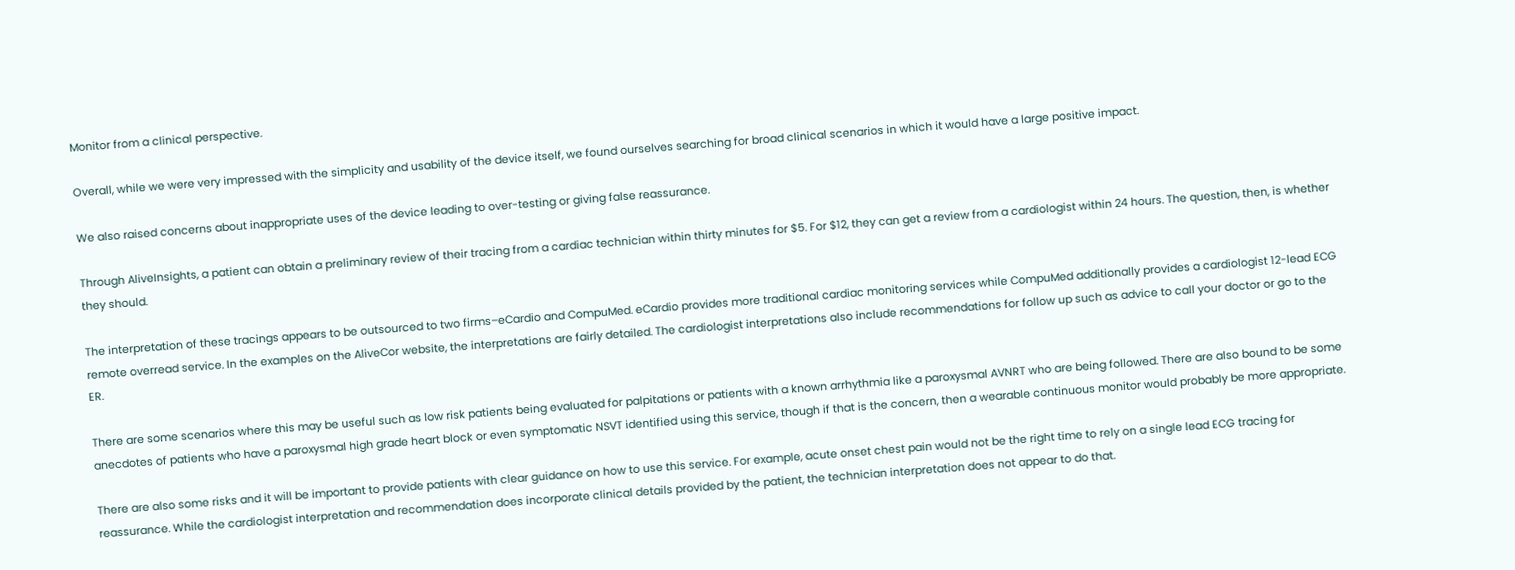Monitor from a clinical perspective.

Overall, while we were very impressed with the simplicity and usability of the device itself, we found ourselves searching for broad clinical scenarios in which it would have a large positive impact.

We also raised concerns about inappropriate uses of the device leading to over-testing or giving false reassurance.

Through AliveInsights, a patient can obtain a preliminary review of their tracing from a cardiac technician within thirty minutes for $5. For $12, they can get a review from a cardiologist within 24 hours. The question, then, is whether they should.

The interpretation of these tracings appears to be outsourced to two firms–eCardio and CompuMed. eCardio provides more traditional cardiac monitoring services while CompuMed additionally provides a cardiologist 12-lead ECG remote overread service. In the examples on the AliveCor website, the interpretations are fairly detailed. The cardiologist interpretations also include recommendations for follow up such as advice to call your doctor or go to the ER.

There are some scenarios where this may be useful such as low risk patients being evaluated for palpitations or patients with a known arrhythmia like a paroxysmal AVNRT who are being followed. There are also bound to be some anecdotes of patients who have a paroxysmal high grade heart block or even symptomatic NSVT identified using this service, though if that is the concern, then a wearable continuous monitor would probably be more appropriate.

There are also some risks and it will be important to provide patients with clear guidance on how to use this service. For example, acute onset chest pain would not be the right time to rely on a single lead ECG tracing for reassurance. While the cardiologist interpretation and recommendation does incorporate clinical details provided by the patient, the technician interpretation does not appear to do that.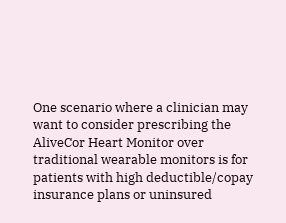One scenario where a clinician may want to consider prescribing the AliveCor Heart Monitor over traditional wearable monitors is for patients with high deductible/copay insurance plans or uninsured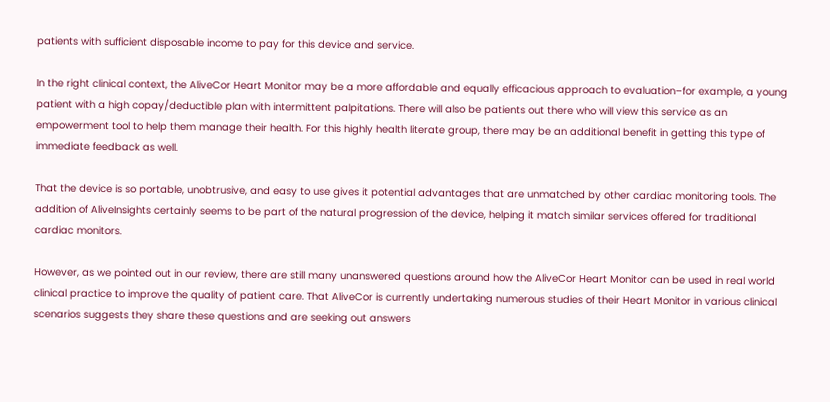patients with sufficient disposable income to pay for this device and service.

In the right clinical context, the AliveCor Heart Monitor may be a more affordable and equally efficacious approach to evaluation–for example, a young patient with a high copay/deductible plan with intermittent palpitations. There will also be patients out there who will view this service as an empowerment tool to help them manage their health. For this highly health literate group, there may be an additional benefit in getting this type of immediate feedback as well.

That the device is so portable, unobtrusive, and easy to use gives it potential advantages that are unmatched by other cardiac monitoring tools. The addition of AliveInsights certainly seems to be part of the natural progression of the device, helping it match similar services offered for traditional cardiac monitors.

However, as we pointed out in our review, there are still many unanswered questions around how the AliveCor Heart Monitor can be used in real world clinical practice to improve the quality of patient care. That AliveCor is currently undertaking numerous studies of their Heart Monitor in various clinical scenarios suggests they share these questions and are seeking out answers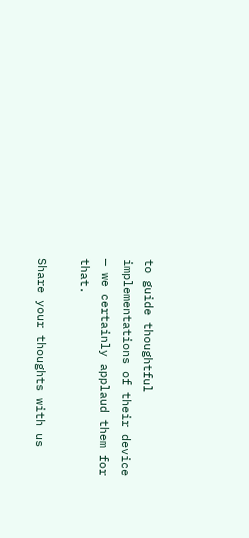to guide thoughtful implementations of their device — we certainly applaud them for that.

Share your thoughts with us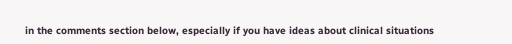in the comments section below, especially if you have ideas about clinical situations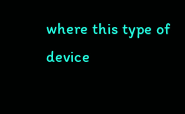where this type of device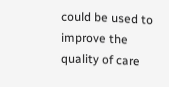could be used to improve the quality of care